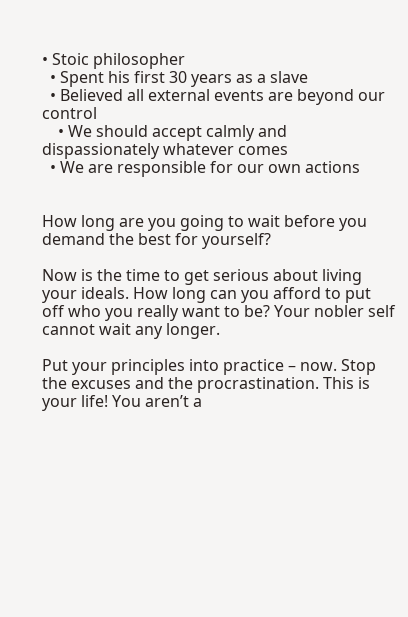• Stoic philosopher
  • Spent his first 30 years as a slave
  • Believed all external events are beyond our control
    • We should accept calmly and dispassionately whatever comes
  • We are responsible for our own actions


How long are you going to wait before you demand the best for yourself?

Now is the time to get serious about living your ideals. How long can you afford to put off who you really want to be? Your nobler self cannot wait any longer.

Put your principles into practice – now. Stop the excuses and the procrastination. This is your life! You aren’t a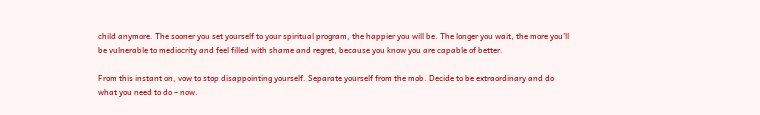child anymore. The sooner you set yourself to your spiritual program, the happier you will be. The longer you wait, the more you’ll be vulnerable to mediocrity and feel filled with shame and regret, because you know you are capable of better.

From this instant on, vow to stop disappointing yourself. Separate yourself from the mob. Decide to be extraordinary and do what you need to do – now.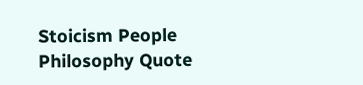Stoicism People Philosophy Quote